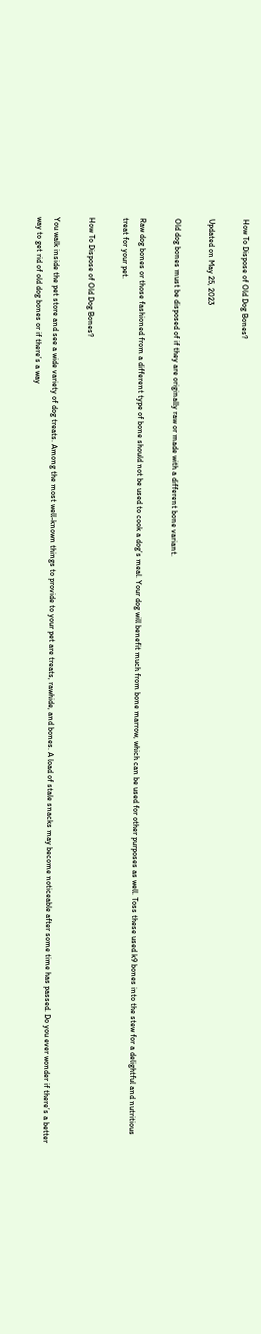How To Dispose of Old Dog Bones?

Updated on May 25, 2023

Old dog bones must be disposed of if they are originally raw or made with a different bone variant.

Raw dog bones or those fashioned from a different type of bone should not be used to cook a dog’s meal. Your dog will benefit much from bone marrow, which can be used for other purposes as well. Toss these used k9 bones into the stew for a delightful and nutritious treat for your pet.

How To Dispose of Old Dog Bones?

You walk inside the pet store and see a wide variety of dog treats. Among the most well-known things to provide to your pet are treats, rawhide, and bones. A load of stale snacks may become noticeable after some time has passed. Do you ever wonder if there’s a better way to get rid of old dog bones or if there’s a way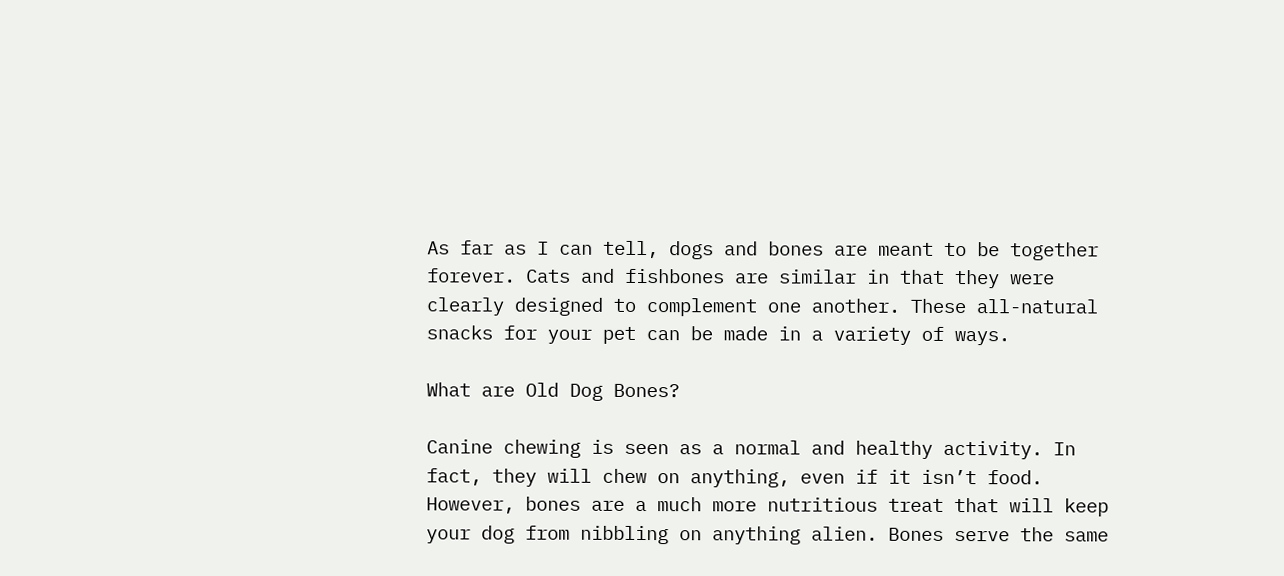As far as I can tell, dogs and bones are meant to be together forever. Cats and fishbones are similar in that they were clearly designed to complement one another. These all-natural snacks for your pet can be made in a variety of ways.

What are Old Dog Bones?

Canine chewing is seen as a normal and healthy activity. In fact, they will chew on anything, even if it isn’t food. However, bones are a much more nutritious treat that will keep your dog from nibbling on anything alien. Bones serve the same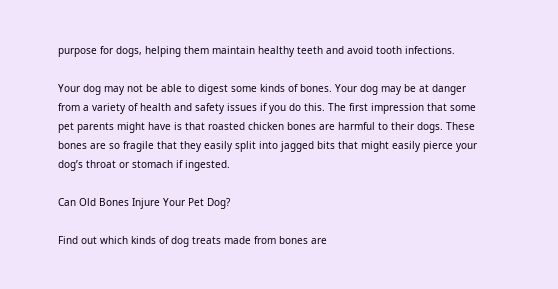purpose for dogs, helping them maintain healthy teeth and avoid tooth infections.

Your dog may not be able to digest some kinds of bones. Your dog may be at danger from a variety of health and safety issues if you do this. The first impression that some pet parents might have is that roasted chicken bones are harmful to their dogs. These bones are so fragile that they easily split into jagged bits that might easily pierce your dog’s throat or stomach if ingested.

Can Old Bones Injure Your Pet Dog?

Find out which kinds of dog treats made from bones are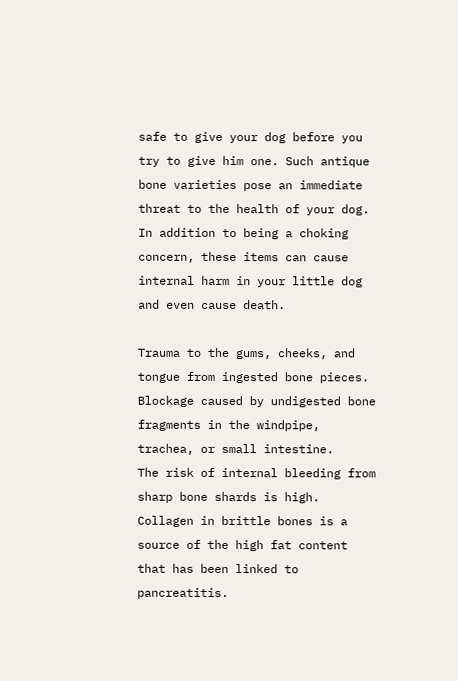safe to give your dog before you try to give him one. Such antique bone varieties pose an immediate threat to the health of your dog. In addition to being a choking concern, these items can cause internal harm in your little dog and even cause death.

Trauma to the gums, cheeks, and tongue from ingested bone pieces.
Blockage caused by undigested bone fragments in the windpipe, trachea, or small intestine.
The risk of internal bleeding from sharp bone shards is high.
Collagen in brittle bones is a source of the high fat content that has been linked to pancreatitis.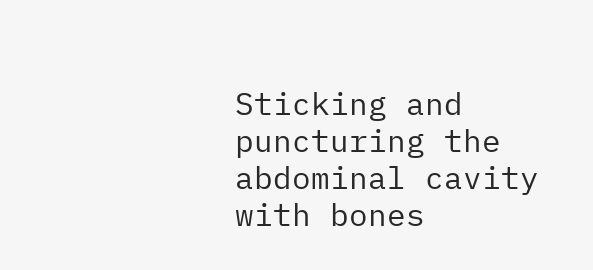Sticking and puncturing the abdominal cavity with bones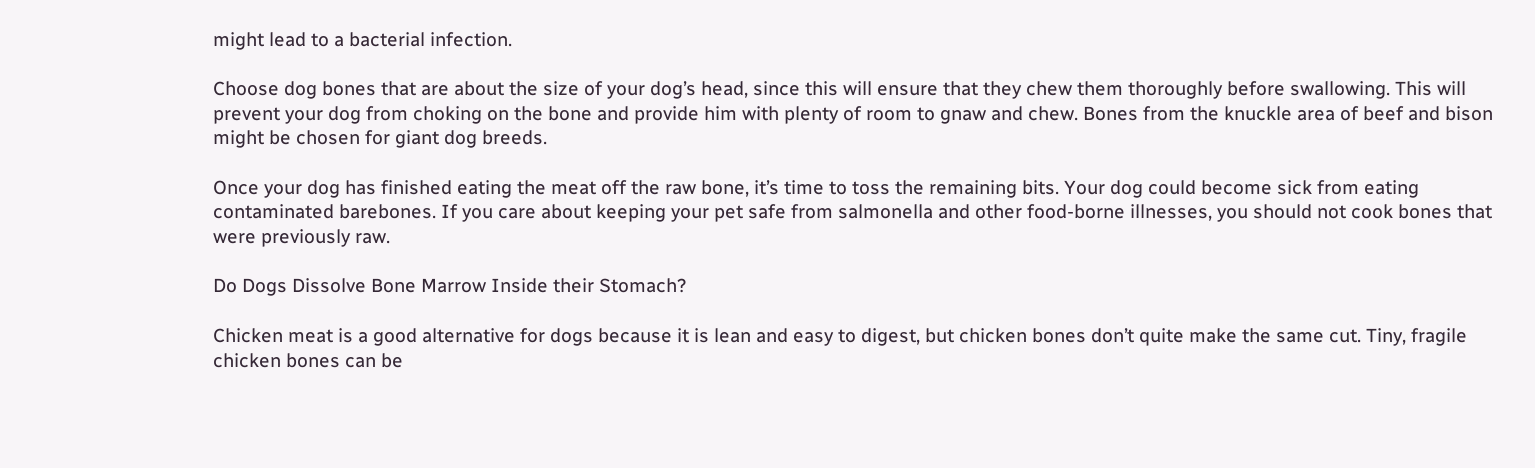might lead to a bacterial infection.

Choose dog bones that are about the size of your dog’s head, since this will ensure that they chew them thoroughly before swallowing. This will prevent your dog from choking on the bone and provide him with plenty of room to gnaw and chew. Bones from the knuckle area of beef and bison might be chosen for giant dog breeds.

Once your dog has finished eating the meat off the raw bone, it’s time to toss the remaining bits. Your dog could become sick from eating contaminated barebones. If you care about keeping your pet safe from salmonella and other food-borne illnesses, you should not cook bones that were previously raw.

Do Dogs Dissolve Bone Marrow Inside their Stomach?

Chicken meat is a good alternative for dogs because it is lean and easy to digest, but chicken bones don’t quite make the same cut. Tiny, fragile chicken bones can be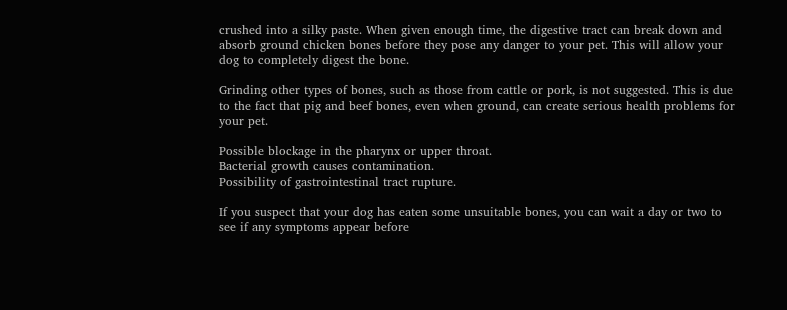crushed into a silky paste. When given enough time, the digestive tract can break down and absorb ground chicken bones before they pose any danger to your pet. This will allow your dog to completely digest the bone.

Grinding other types of bones, such as those from cattle or pork, is not suggested. This is due to the fact that pig and beef bones, even when ground, can create serious health problems for your pet.

Possible blockage in the pharynx or upper throat.
Bacterial growth causes contamination.
Possibility of gastrointestinal tract rupture.

If you suspect that your dog has eaten some unsuitable bones, you can wait a day or two to see if any symptoms appear before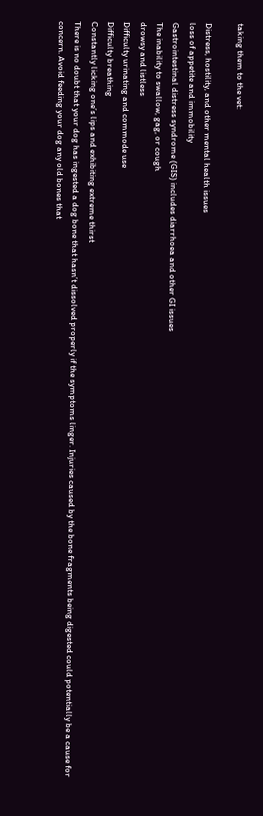taking them to the vet:

Distress, hostility, and other mental health issues
loss of appetite and immobility
Gastrointestinal distress syndrome (GIS) includes diarrhoea and other GI issues
The inability to swallow, gag, or cough
drowsy and listless
Difficulty urinating and commode use
Difficulty breathing
Constantly licking one’s lips and exhibiting extreme thirst
There is no doubt that your dog has ingested a dog bone that hasn’t dissolved properly if the symptoms linger. Injuries caused by the bone fragments being digested could potentially be a cause for concern. Avoid feeding your dog any old bones that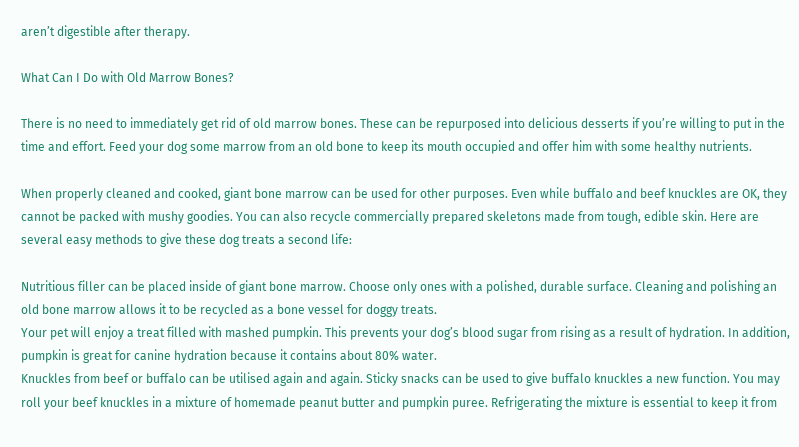aren’t digestible after therapy.

What Can I Do with Old Marrow Bones?

There is no need to immediately get rid of old marrow bones. These can be repurposed into delicious desserts if you’re willing to put in the time and effort. Feed your dog some marrow from an old bone to keep its mouth occupied and offer him with some healthy nutrients.

When properly cleaned and cooked, giant bone marrow can be used for other purposes. Even while buffalo and beef knuckles are OK, they cannot be packed with mushy goodies. You can also recycle commercially prepared skeletons made from tough, edible skin. Here are several easy methods to give these dog treats a second life:

Nutritious filler can be placed inside of giant bone marrow. Choose only ones with a polished, durable surface. Cleaning and polishing an old bone marrow allows it to be recycled as a bone vessel for doggy treats.
Your pet will enjoy a treat filled with mashed pumpkin. This prevents your dog’s blood sugar from rising as a result of hydration. In addition, pumpkin is great for canine hydration because it contains about 80% water.
Knuckles from beef or buffalo can be utilised again and again. Sticky snacks can be used to give buffalo knuckles a new function. You may roll your beef knuckles in a mixture of homemade peanut butter and pumpkin puree. Refrigerating the mixture is essential to keep it from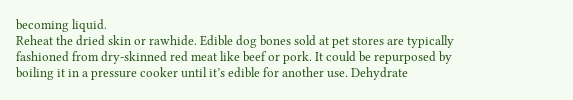becoming liquid.
Reheat the dried skin or rawhide. Edible dog bones sold at pet stores are typically fashioned from dry-skinned red meat like beef or pork. It could be repurposed by boiling it in a pressure cooker until it’s edible for another use. Dehydrate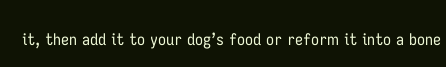it, then add it to your dog’s food or reform it into a bone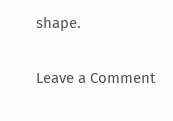shape.

Leave a Comment